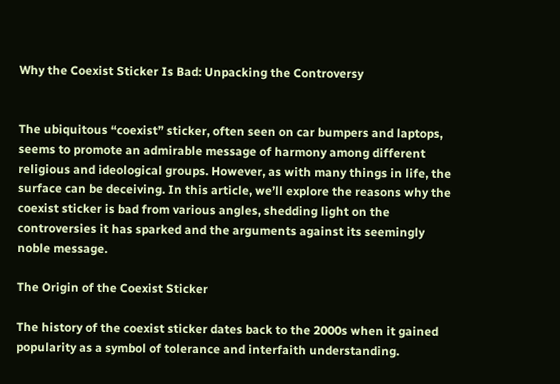Why the Coexist Sticker Is Bad: Unpacking the Controversy


The ubiquitous “coexist” sticker, often seen on car bumpers and laptops, seems to promote an admirable message of harmony among different religious and ideological groups. However, as with many things in life, the surface can be deceiving. In this article, we’ll explore the reasons why the coexist sticker is bad from various angles, shedding light on the controversies it has sparked and the arguments against its seemingly noble message.

The Origin of the Coexist Sticker

The history of the coexist sticker dates back to the 2000s when it gained popularity as a symbol of tolerance and interfaith understanding.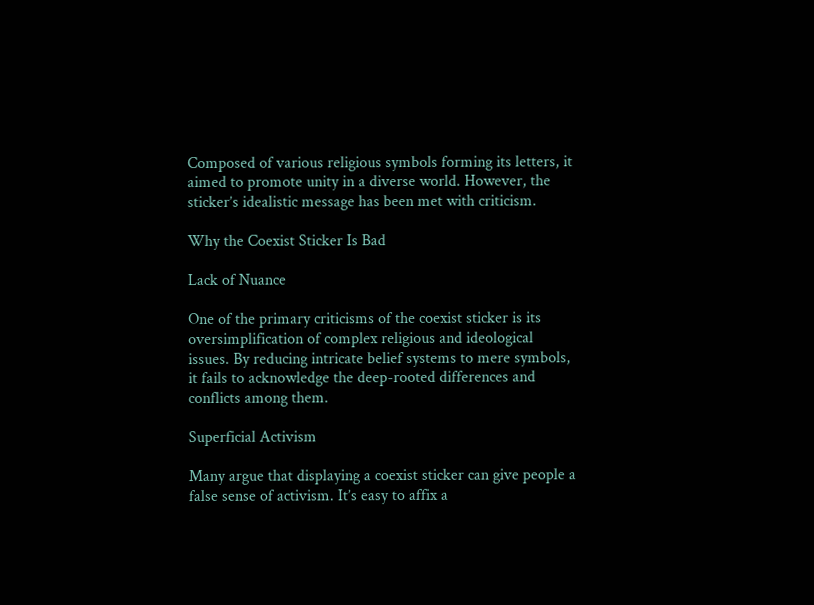Composed of various religious symbols forming its letters, it aimed to promote unity in a diverse world. However, the sticker’s idealistic message has been met with criticism.

Why the Coexist Sticker Is Bad

Lack of Nuance

One of the primary criticisms of the coexist sticker is its oversimplification of complex religious and ideological issues. By reducing intricate belief systems to mere symbols, it fails to acknowledge the deep-rooted differences and conflicts among them.

Superficial Activism

Many argue that displaying a coexist sticker can give people a false sense of activism. It’s easy to affix a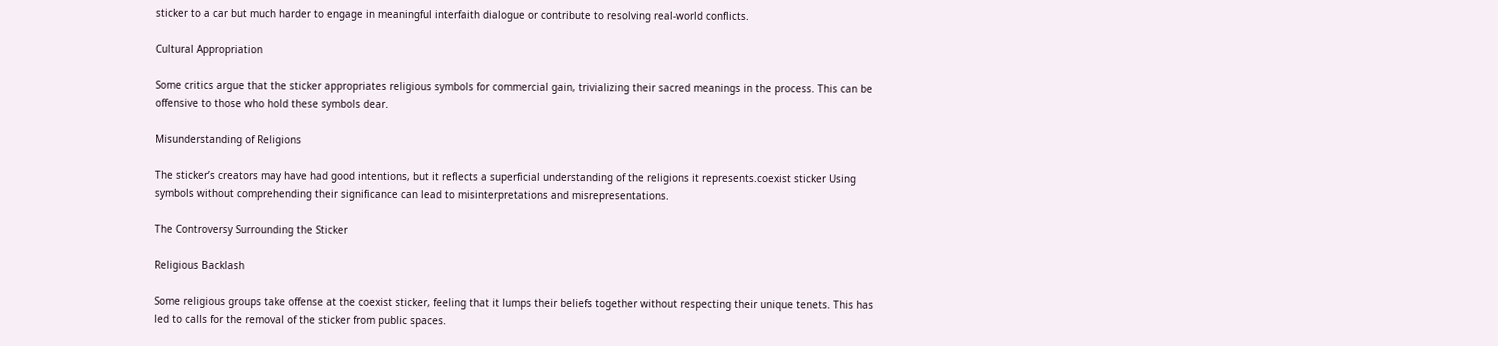sticker to a car but much harder to engage in meaningful interfaith dialogue or contribute to resolving real-world conflicts.

Cultural Appropriation

Some critics argue that the sticker appropriates religious symbols for commercial gain, trivializing their sacred meanings in the process. This can be offensive to those who hold these symbols dear.

Misunderstanding of Religions

The sticker’s creators may have had good intentions, but it reflects a superficial understanding of the religions it represents.coexist sticker Using symbols without comprehending their significance can lead to misinterpretations and misrepresentations.

The Controversy Surrounding the Sticker

Religious Backlash

Some religious groups take offense at the coexist sticker, feeling that it lumps their beliefs together without respecting their unique tenets. This has led to calls for the removal of the sticker from public spaces.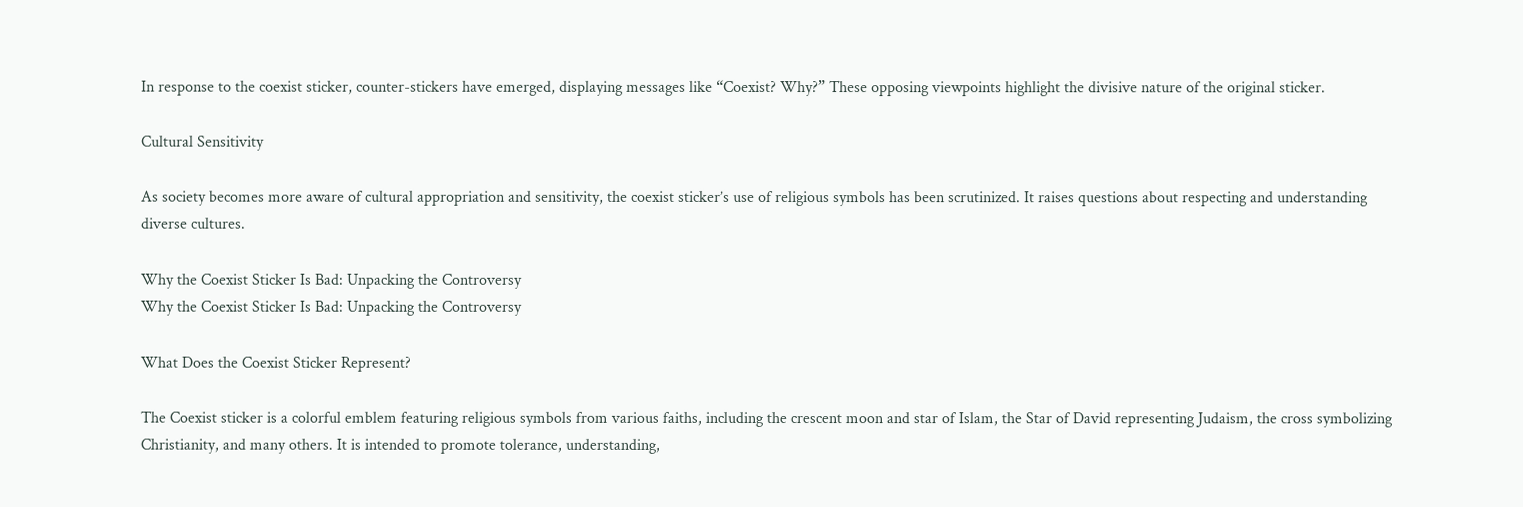In response to the coexist sticker, counter-stickers have emerged, displaying messages like “Coexist? Why?” These opposing viewpoints highlight the divisive nature of the original sticker.

Cultural Sensitivity

As society becomes more aware of cultural appropriation and sensitivity, the coexist sticker’s use of religious symbols has been scrutinized. It raises questions about respecting and understanding diverse cultures.

Why the Coexist Sticker Is Bad: Unpacking the Controversy
Why the Coexist Sticker Is Bad: Unpacking the Controversy

What Does the Coexist Sticker Represent?

The Coexist sticker is a colorful emblem featuring religious symbols from various faiths, including the crescent moon and star of Islam, the Star of David representing Judaism, the cross symbolizing Christianity, and many others. It is intended to promote tolerance, understanding,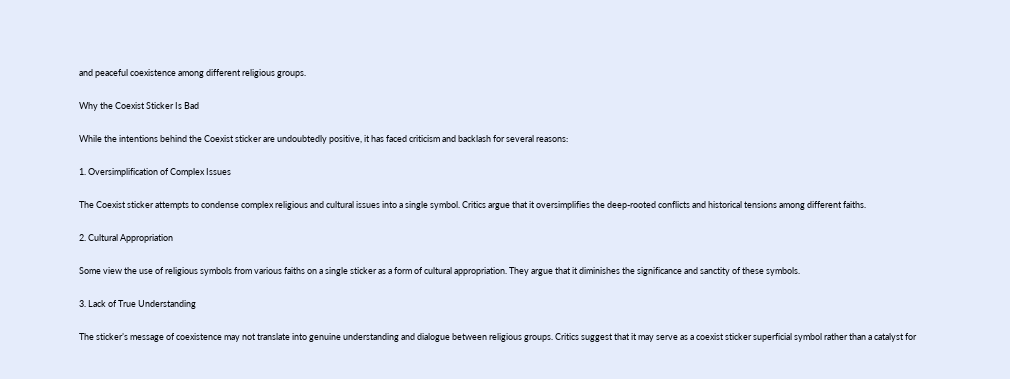and peaceful coexistence among different religious groups.

Why the Coexist Sticker Is Bad

While the intentions behind the Coexist sticker are undoubtedly positive, it has faced criticism and backlash for several reasons:

1. Oversimplification of Complex Issues

The Coexist sticker attempts to condense complex religious and cultural issues into a single symbol. Critics argue that it oversimplifies the deep-rooted conflicts and historical tensions among different faiths.

2. Cultural Appropriation

Some view the use of religious symbols from various faiths on a single sticker as a form of cultural appropriation. They argue that it diminishes the significance and sanctity of these symbols.

3. Lack of True Understanding

The sticker’s message of coexistence may not translate into genuine understanding and dialogue between religious groups. Critics suggest that it may serve as a coexist sticker superficial symbol rather than a catalyst for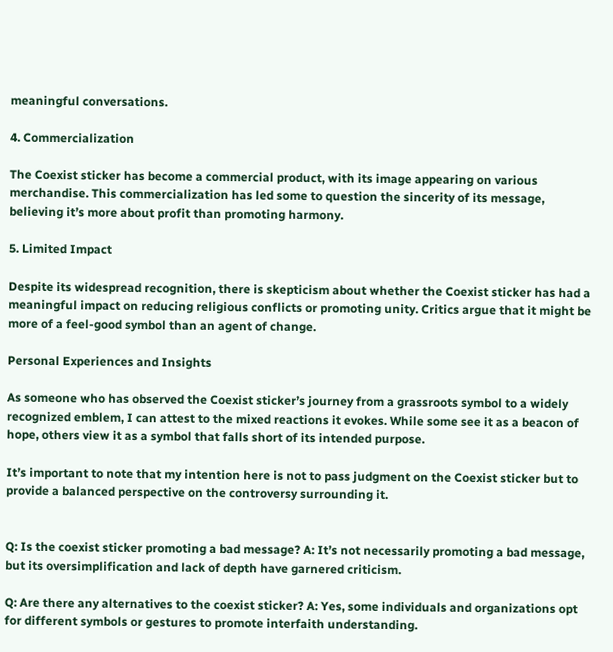meaningful conversations.

4. Commercialization

The Coexist sticker has become a commercial product, with its image appearing on various merchandise. This commercialization has led some to question the sincerity of its message, believing it’s more about profit than promoting harmony.

5. Limited Impact

Despite its widespread recognition, there is skepticism about whether the Coexist sticker has had a meaningful impact on reducing religious conflicts or promoting unity. Critics argue that it might be more of a feel-good symbol than an agent of change.

Personal Experiences and Insights

As someone who has observed the Coexist sticker’s journey from a grassroots symbol to a widely recognized emblem, I can attest to the mixed reactions it evokes. While some see it as a beacon of hope, others view it as a symbol that falls short of its intended purpose.

It’s important to note that my intention here is not to pass judgment on the Coexist sticker but to provide a balanced perspective on the controversy surrounding it.


Q: Is the coexist sticker promoting a bad message? A: It’s not necessarily promoting a bad message, but its oversimplification and lack of depth have garnered criticism.

Q: Are there any alternatives to the coexist sticker? A: Yes, some individuals and organizations opt for different symbols or gestures to promote interfaith understanding.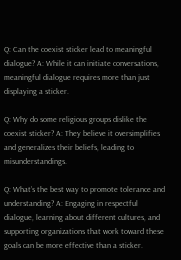Q: Can the coexist sticker lead to meaningful dialogue? A: While it can initiate conversations, meaningful dialogue requires more than just displaying a sticker.

Q: Why do some religious groups dislike the coexist sticker? A: They believe it oversimplifies and generalizes their beliefs, leading to misunderstandings.

Q: What’s the best way to promote tolerance and understanding? A: Engaging in respectful dialogue, learning about different cultures, and supporting organizations that work toward these goals can be more effective than a sticker.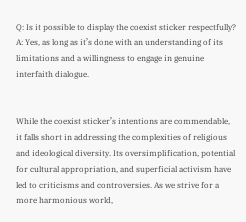Q: Is it possible to display the coexist sticker respectfully? A: Yes, as long as it’s done with an understanding of its limitations and a willingness to engage in genuine interfaith dialogue.


While the coexist sticker’s intentions are commendable, it falls short in addressing the complexities of religious and ideological diversity. Its oversimplification, potential for cultural appropriation, and superficial activism have led to criticisms and controversies. As we strive for a more harmonious world,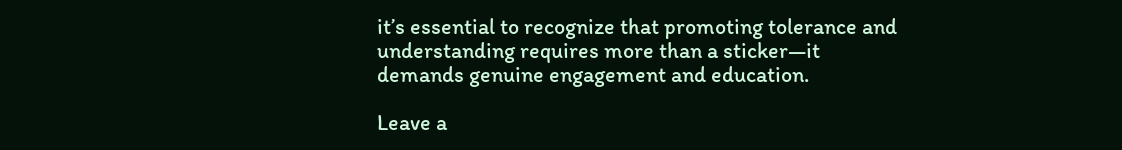it’s essential to recognize that promoting tolerance and understanding requires more than a sticker—it demands genuine engagement and education.

Leave a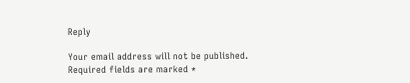Reply

Your email address will not be published. Required fields are marked *